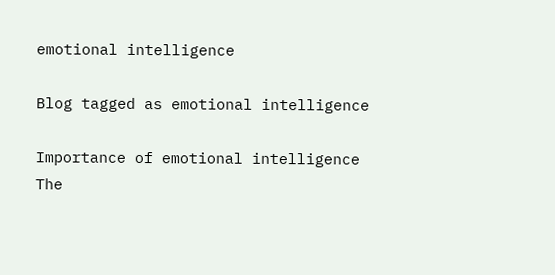emotional intelligence

Blog tagged as emotional intelligence

Importance of emotional intelligence
The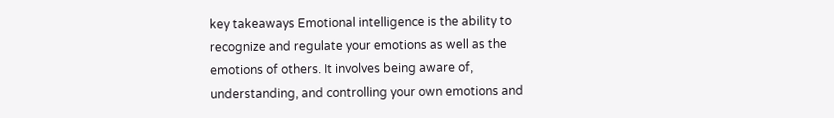key takeaways Emotional intelligence is the ability to recognize and regulate your emotions as well as the emotions of others. It involves being aware of, understanding, and controlling your own emotions and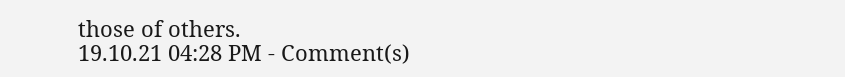those of others.
19.10.21 04:28 PM - Comment(s)